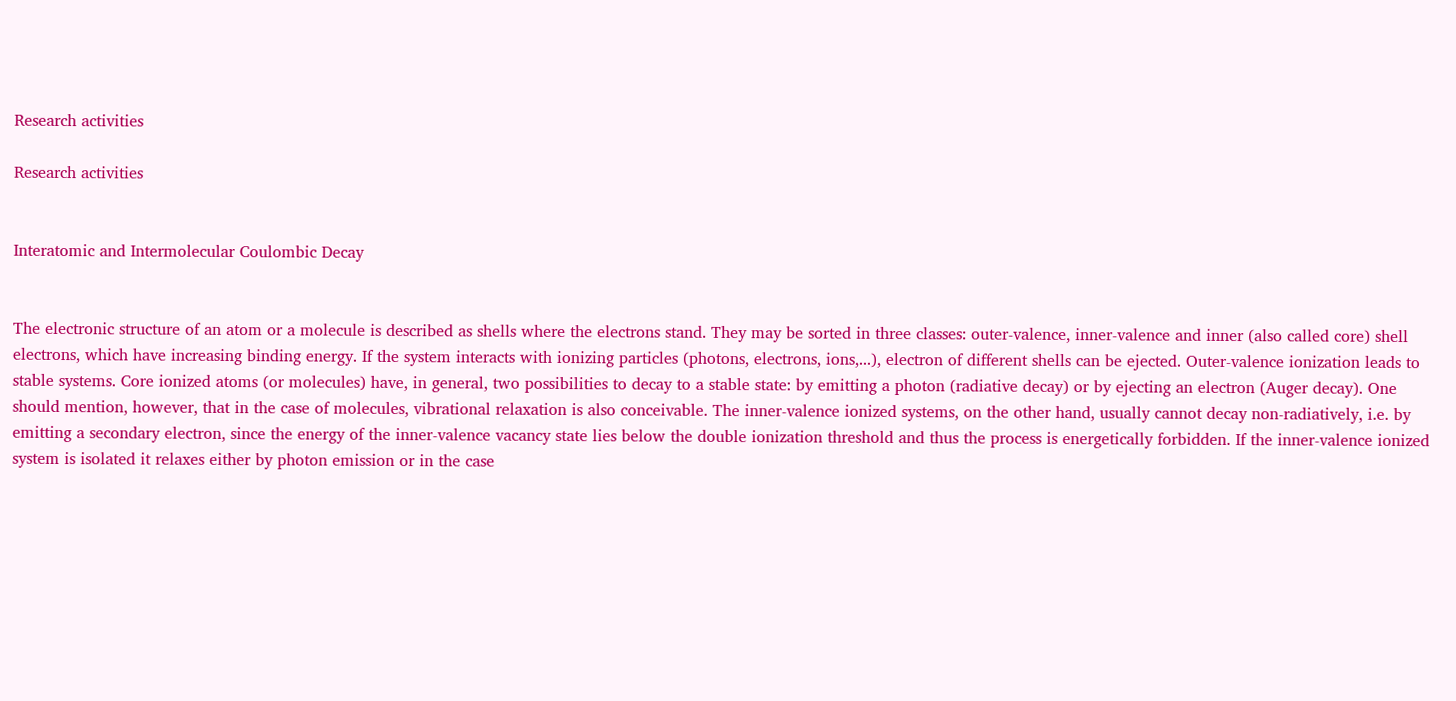Research activities

Research activities


Interatomic and Intermolecular Coulombic Decay


The electronic structure of an atom or a molecule is described as shells where the electrons stand. They may be sorted in three classes: outer-valence, inner-valence and inner (also called core) shell electrons, which have increasing binding energy. If the system interacts with ionizing particles (photons, electrons, ions,...), electron of different shells can be ejected. Outer-valence ionization leads to stable systems. Core ionized atoms (or molecules) have, in general, two possibilities to decay to a stable state: by emitting a photon (radiative decay) or by ejecting an electron (Auger decay). One should mention, however, that in the case of molecules, vibrational relaxation is also conceivable. The inner-valence ionized systems, on the other hand, usually cannot decay non-radiatively, i.e. by emitting a secondary electron, since the energy of the inner-valence vacancy state lies below the double ionization threshold and thus the process is energetically forbidden. If the inner-valence ionized system is isolated it relaxes either by photon emission or in the case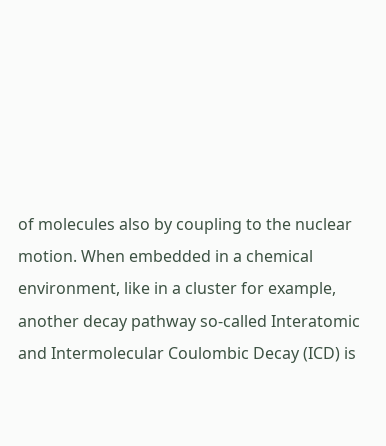of molecules also by coupling to the nuclear motion. When embedded in a chemical environment, like in a cluster for example, another decay pathway so-called Interatomic and Intermolecular Coulombic Decay (ICD) is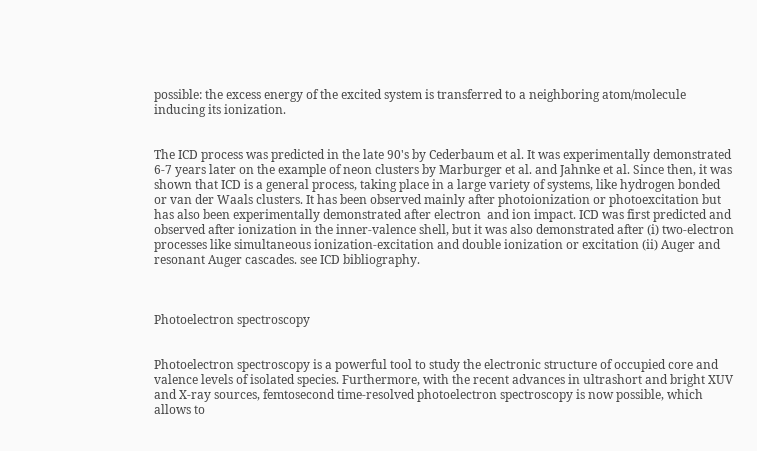possible: the excess energy of the excited system is transferred to a neighboring atom/molecule inducing its ionization.


The ICD process was predicted in the late 90's by Cederbaum et al. It was experimentally demonstrated 6-7 years later on the example of neon clusters by Marburger et al. and Jahnke et al. Since then, it was shown that ICD is a general process, taking place in a large variety of systems, like hydrogen bonded  or van der Waals clusters. It has been observed mainly after photoionization or photoexcitation but has also been experimentally demonstrated after electron  and ion impact. ICD was first predicted and observed after ionization in the inner-valence shell, but it was also demonstrated after (i) two-electron processes like simultaneous ionization-excitation and double ionization or excitation (ii) Auger and resonant Auger cascades. see ICD bibliography.



Photoelectron spectroscopy


Photoelectron spectroscopy is a powerful tool to study the electronic structure of occupied core and valence levels of isolated species. Furthermore, with the recent advances in ultrashort and bright XUV and X-ray sources, femtosecond time-resolved photoelectron spectroscopy is now possible, which allows to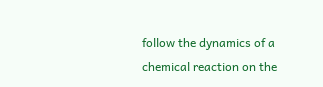follow the dynamics of a chemical reaction on the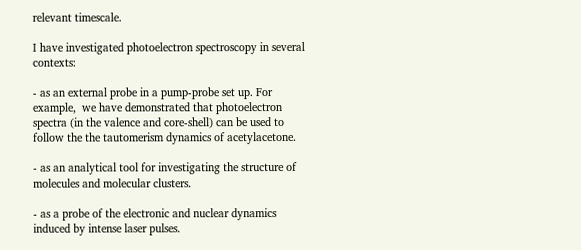relevant timescale.

I have investigated photoelectron spectroscopy in several contexts:

- as an external probe in a pump-probe set up. For example,  we have demonstrated that photoelectron spectra (in the valence and core-shell) can be used to follow the the tautomerism dynamics of acetylacetone.

- as an analytical tool for investigating the structure of molecules and molecular clusters.

- as a probe of the electronic and nuclear dynamics induced by intense laser pulses.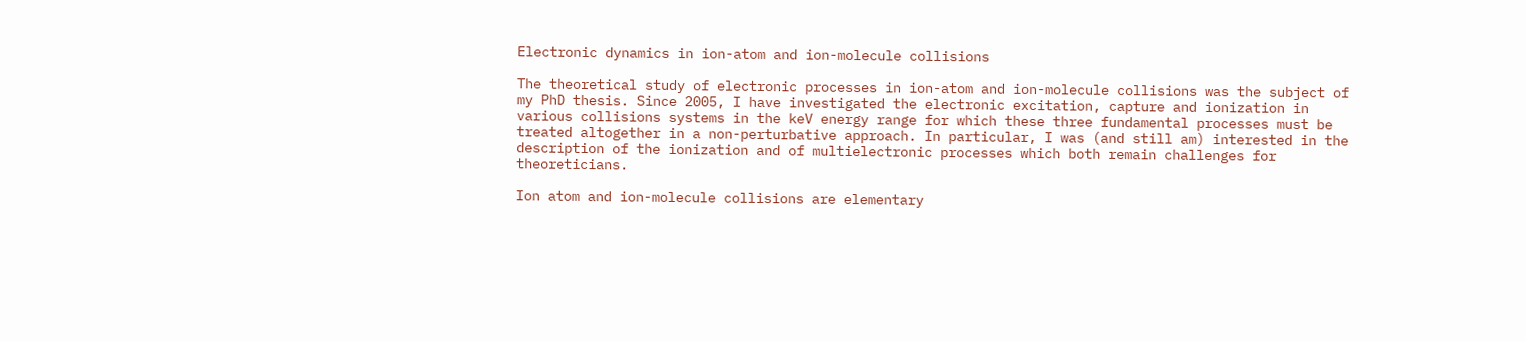Electronic dynamics in ion-atom and ion-molecule collisions

The theoretical study of electronic processes in ion-atom and ion-molecule collisions was the subject of my PhD thesis. Since 2005, I have investigated the electronic excitation, capture and ionization in various collisions systems in the keV energy range for which these three fundamental processes must be treated altogether in a non-perturbative approach. In particular, I was (and still am) interested in the description of the ionization and of multielectronic processes which both remain challenges for theoreticians.

Ion atom and ion-molecule collisions are elementary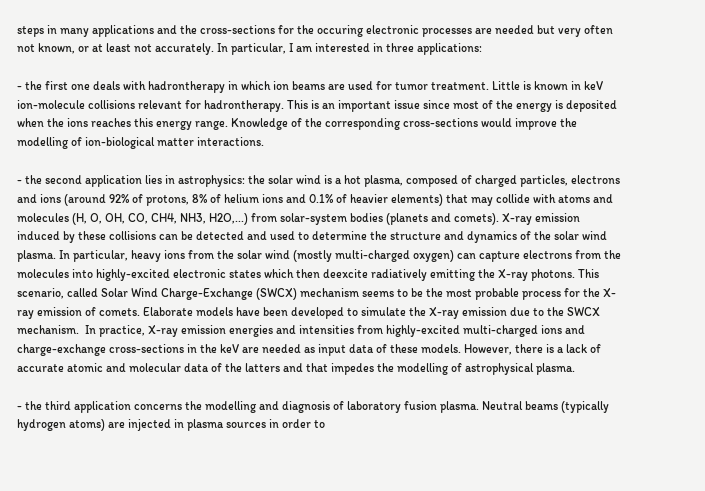steps in many applications and the cross-sections for the occuring electronic processes are needed but very often not known, or at least not accurately. In particular, I am interested in three applications:

- the first one deals with hadrontherapy in which ion beams are used for tumor treatment. Little is known in keV ion-molecule collisions relevant for hadrontherapy. This is an important issue since most of the energy is deposited when the ions reaches this energy range. Knowledge of the corresponding cross-sections would improve the modelling of ion-biological matter interactions.

- the second application lies in astrophysics: the solar wind is a hot plasma, composed of charged particles, electrons and ions (around 92% of protons, 8% of helium ions and 0.1% of heavier elements) that may collide with atoms and molecules (H, O, OH, CO, CH4, NH3, H2O,...) from solar-system bodies (planets and comets). X-ray emission induced by these collisions can be detected and used to determine the structure and dynamics of the solar wind plasma. In particular, heavy ions from the solar wind (mostly multi-charged oxygen) can capture electrons from the molecules into highly-excited electronic states which then deexcite radiatively emitting the X-ray photons. This scenario, called Solar Wind Charge-Exchange (SWCX) mechanism seems to be the most probable process for the X-ray emission of comets. Elaborate models have been developed to simulate the X-ray emission due to the SWCX mechanism.  In practice, X-ray emission energies and intensities from highly-excited multi-charged ions and charge-exchange cross-sections in the keV are needed as input data of these models. However, there is a lack of accurate atomic and molecular data of the latters and that impedes the modelling of astrophysical plasma.

- the third application concerns the modelling and diagnosis of laboratory fusion plasma. Neutral beams (typically hydrogen atoms) are injected in plasma sources in order to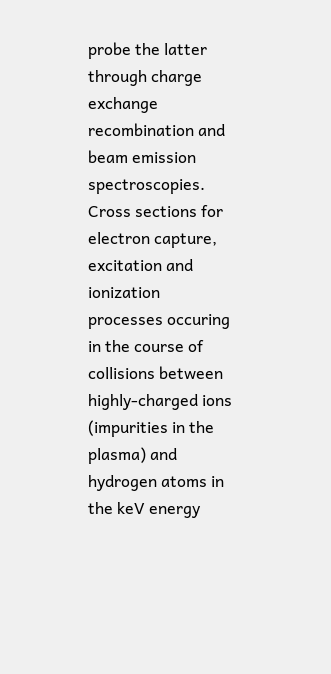probe the latter through charge exchange recombination and beam emission spectroscopies. Cross sections for electron capture, excitation and ionization processes occuring in the course of collisions between highly-charged ions (impurities in the plasma) and hydrogen atoms in the keV energy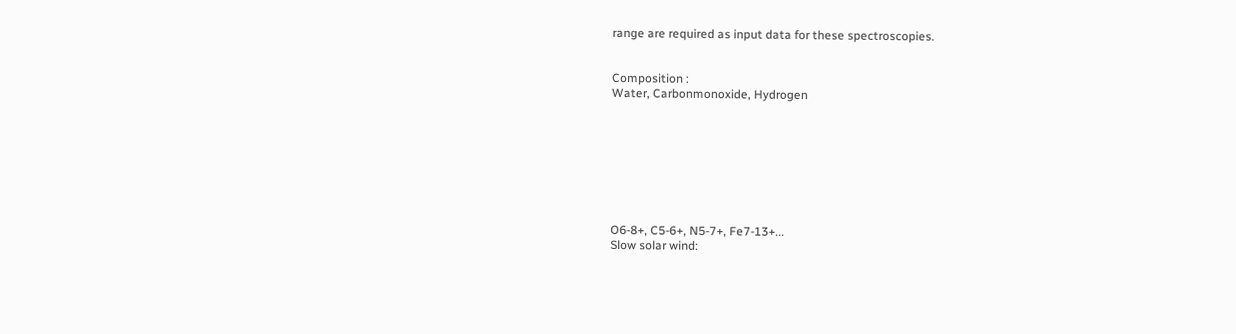range are required as input data for these spectroscopies.


Composition :
Water, Carbonmonoxide, Hydrogen








O6-8+, C5-6+, N5-7+, Fe7-13+...
Slow solar wind: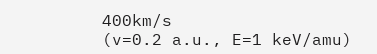400km/s
(v=0.2 a.u., E=1 keV/amu)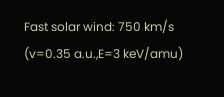Fast solar wind: 750 km/s
(v=0.35 a.u.,E=3 keV/amu)